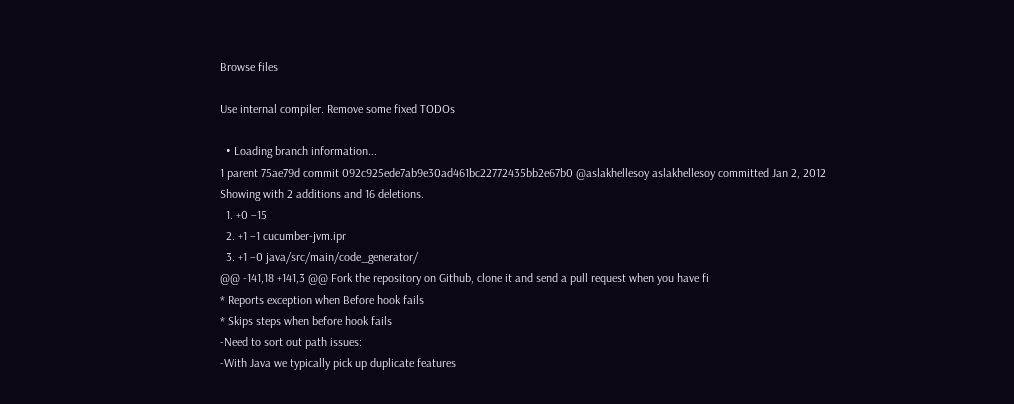Browse files

Use internal compiler. Remove some fixed TODOs

  • Loading branch information...
1 parent 75ae79d commit 092c925ede7ab9e30ad461bc22772435bb2e67b0 @aslakhellesoy aslakhellesoy committed Jan 2, 2012
Showing with 2 additions and 16 deletions.
  1. +0 −15
  2. +1 −1 cucumber-jvm.ipr
  3. +1 −0 java/src/main/code_generator/
@@ -141,18 +141,3 @@ Fork the repository on Github, clone it and send a pull request when you have fi
* Reports exception when Before hook fails
* Skips steps when before hook fails
-Need to sort out path issues:
-With Java we typically pick up duplicate features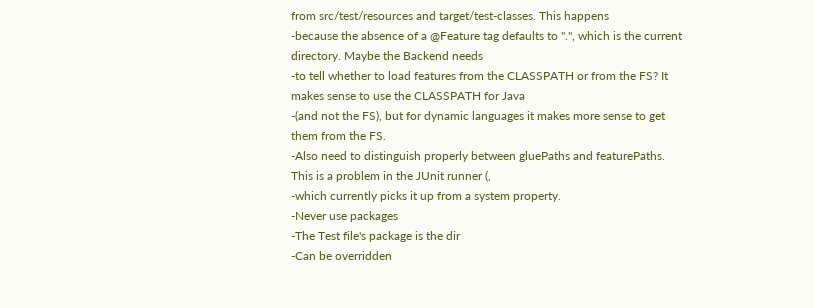from src/test/resources and target/test-classes. This happens
-because the absence of a @Feature tag defaults to ".", which is the current directory. Maybe the Backend needs
-to tell whether to load features from the CLASSPATH or from the FS? It makes sense to use the CLASSPATH for Java
-(and not the FS), but for dynamic languages it makes more sense to get them from the FS.
-Also need to distinguish properly between gluePaths and featurePaths. This is a problem in the JUnit runner (,
-which currently picks it up from a system property.
-Never use packages
-The Test file's package is the dir
-Can be overridden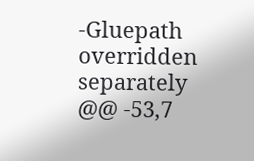-Gluepath overridden separately
@@ -53,7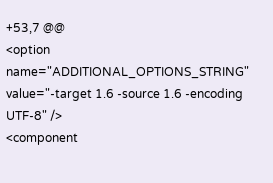+53,7 @@
<option name="ADDITIONAL_OPTIONS_STRING" value="-target 1.6 -source 1.6 -encoding UTF-8" />
<component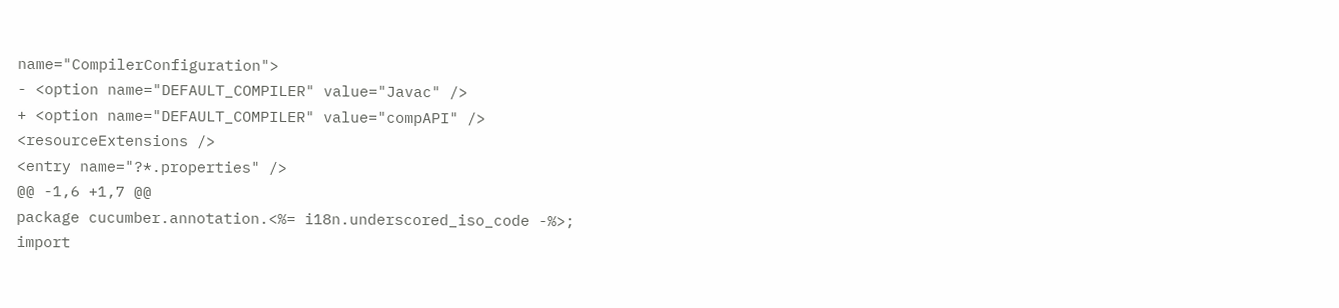name="CompilerConfiguration">
- <option name="DEFAULT_COMPILER" value="Javac" />
+ <option name="DEFAULT_COMPILER" value="compAPI" />
<resourceExtensions />
<entry name="?*.properties" />
@@ -1,6 +1,7 @@
package cucumber.annotation.<%= i18n.underscored_iso_code -%>;
import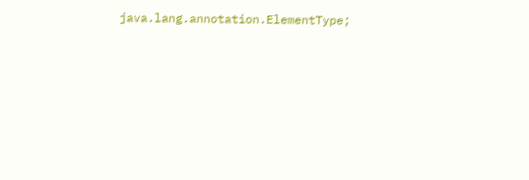java.lang.annotation.ElementType;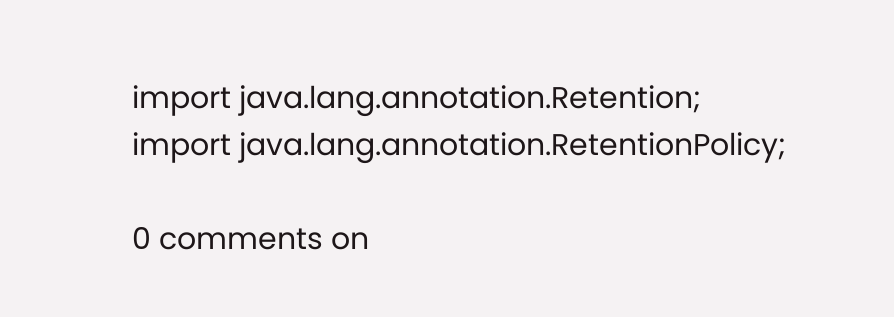import java.lang.annotation.Retention;
import java.lang.annotation.RetentionPolicy;

0 comments on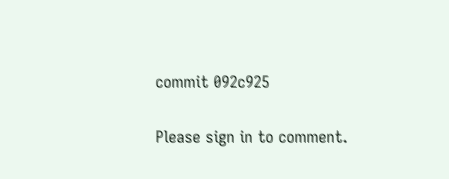commit 092c925

Please sign in to comment.